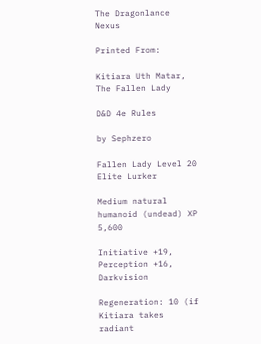The Dragonlance Nexus

Printed From:

Kitiara Uth Matar, The Fallen Lady

D&D 4e Rules

by Sephzero

Fallen Lady Level 20 Elite Lurker

Medium natural humanoid (undead) XP 5,600

Initiative +19, Perception +16, Darkvision

Regeneration: 10 (if Kitiara takes radiant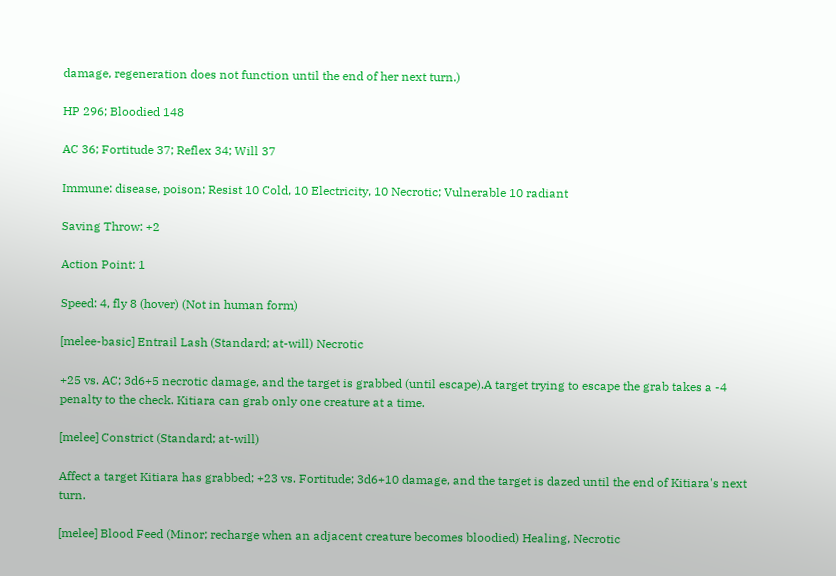damage, regeneration does not function until the end of her next turn.)

HP 296; Bloodied 148

AC 36; Fortitude 37; Reflex 34; Will 37

Immune: disease, poison; Resist 10 Cold, 10 Electricity, 10 Necrotic; Vulnerable 10 radiant

Saving Throw: +2

Action Point: 1

Speed: 4, fly 8 (hover) (Not in human form)

[melee-basic] Entrail Lash (Standard; at-will) Necrotic

+25 vs. AC; 3d6+5 necrotic damage, and the target is grabbed (until escape).A target trying to escape the grab takes a -4 penalty to the check. Kitiara can grab only one creature at a time.

[melee] Constrict (Standard; at-will)

Affect a target Kitiara has grabbed; +23 vs. Fortitude; 3d6+10 damage, and the target is dazed until the end of Kitiara's next turn.

[melee] Blood Feed (Minor; recharge when an adjacent creature becomes bloodied) Healing, Necrotic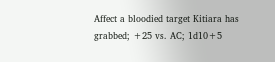Affect a bloodied target Kitiara has grabbed; +25 vs. AC; 1d10+5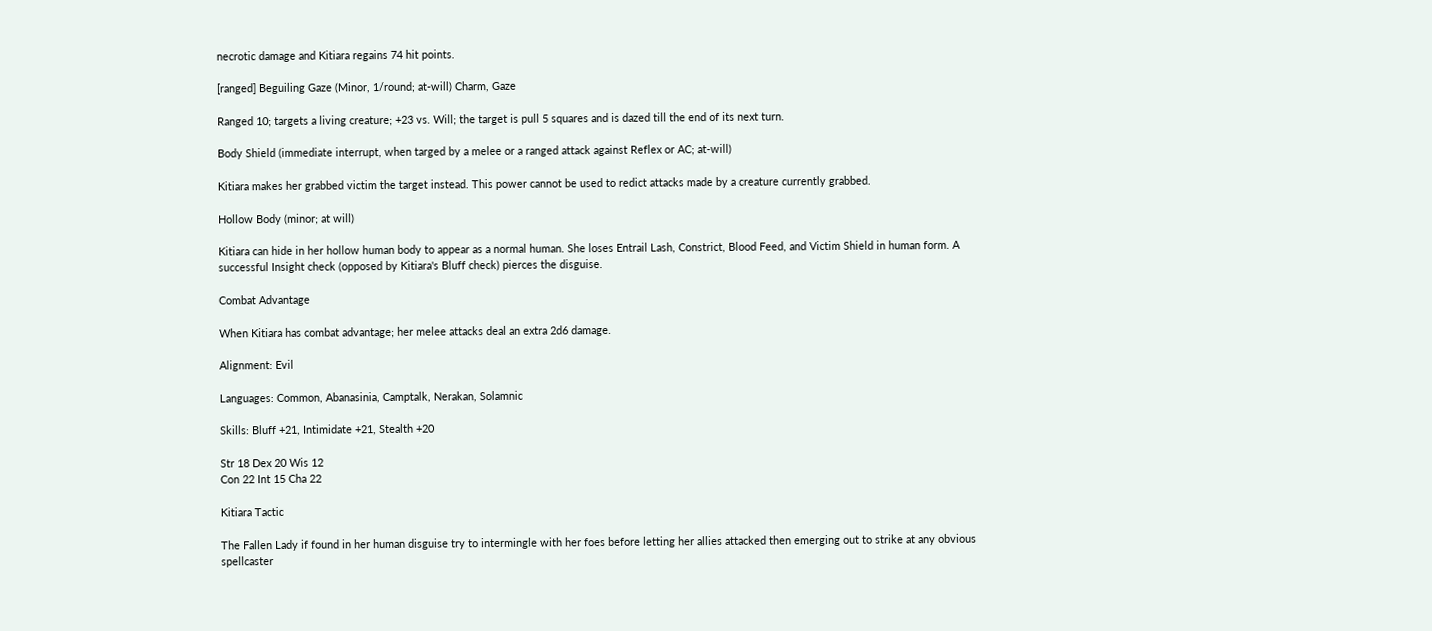necrotic damage and Kitiara regains 74 hit points.

[ranged] Beguiling Gaze (Minor, 1/round; at-will) Charm, Gaze

Ranged 10; targets a living creature; +23 vs. Will; the target is pull 5 squares and is dazed till the end of its next turn.

Body Shield (immediate interrupt, when targed by a melee or a ranged attack against Reflex or AC; at-will)

Kitiara makes her grabbed victim the target instead. This power cannot be used to redict attacks made by a creature currently grabbed.

Hollow Body (minor; at will)

Kitiara can hide in her hollow human body to appear as a normal human. She loses Entrail Lash, Constrict, Blood Feed, and Victim Shield in human form. A successful Insight check (opposed by Kitiara's Bluff check) pierces the disguise.

Combat Advantage

When Kitiara has combat advantage; her melee attacks deal an extra 2d6 damage.

Alignment: Evil

Languages: Common, Abanasinia, Camptalk, Nerakan, Solamnic

Skills: Bluff +21, Intimidate +21, Stealth +20

Str 18 Dex 20 Wis 12
Con 22 Int 15 Cha 22

Kitiara Tactic

The Fallen Lady if found in her human disguise try to intermingle with her foes before letting her allies attacked then emerging out to strike at any obvious spellcaster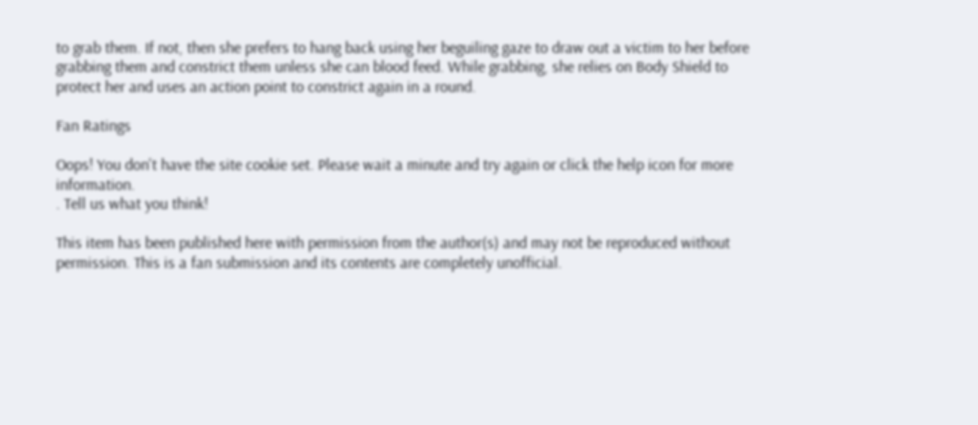to grab them. If not, then she prefers to hang back using her beguiling gaze to draw out a victim to her before grabbing them and constrict them unless she can blood feed. While grabbing, she relies on Body Shield to protect her and uses an action point to constrict again in a round.

Fan Ratings

Oops! You don't have the site cookie set. Please wait a minute and try again or click the help icon for more information.
. Tell us what you think!

This item has been published here with permission from the author(s) and may not be reproduced without permission. This is a fan submission and its contents are completely unofficial.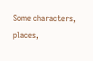Some characters, places,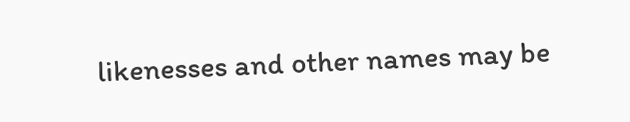likenesses and other names may be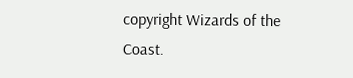copyright Wizards of the Coast.